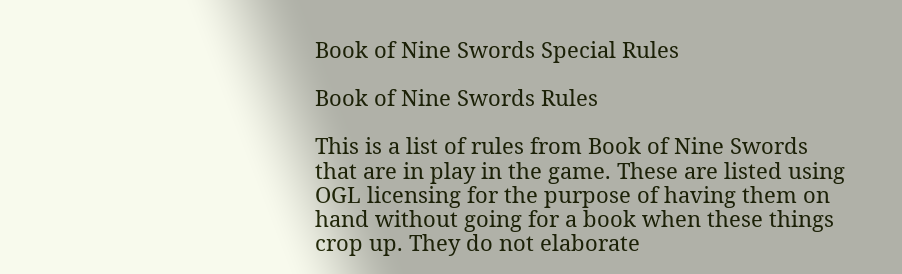Book of Nine Swords Special Rules

Book of Nine Swords Rules

This is a list of rules from Book of Nine Swords that are in play in the game. These are listed using OGL licensing for the purpose of having them on hand without going for a book when these things crop up. They do not elaborate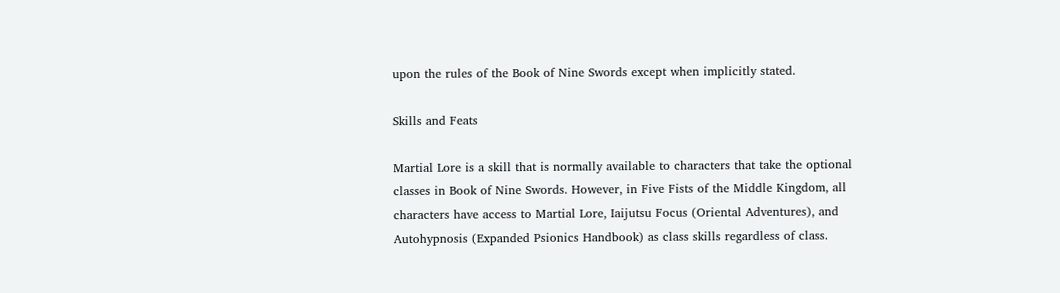upon the rules of the Book of Nine Swords except when implicitly stated.

Skills and Feats

Martial Lore is a skill that is normally available to characters that take the optional classes in Book of Nine Swords. However, in Five Fists of the Middle Kingdom, all characters have access to Martial Lore, Iaijutsu Focus (Oriental Adventures), and Autohypnosis (Expanded Psionics Handbook) as class skills regardless of class.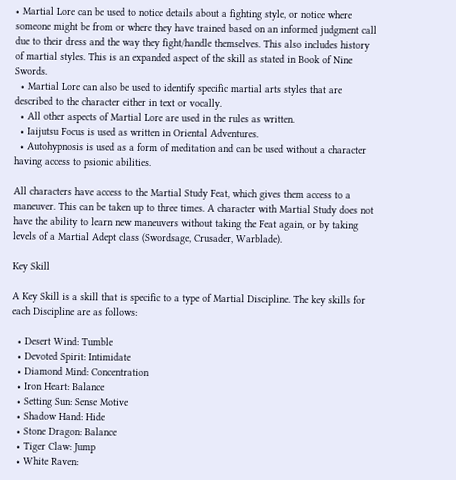• Martial Lore can be used to notice details about a fighting style, or notice where someone might be from or where they have trained based on an informed judgment call due to their dress and the way they fight/handle themselves. This also includes history of martial styles. This is an expanded aspect of the skill as stated in Book of Nine Swords.
  • Martial Lore can also be used to identify specific martial arts styles that are described to the character either in text or vocally.
  • All other aspects of Martial Lore are used in the rules as written.
  • Iaijutsu Focus is used as written in Oriental Adventures.
  • Autohypnosis is used as a form of meditation and can be used without a character having access to psionic abilities.

All characters have access to the Martial Study Feat, which gives them access to a maneuver. This can be taken up to three times. A character with Martial Study does not have the ability to learn new maneuvers without taking the Feat again, or by taking levels of a Martial Adept class (Swordsage, Crusader, Warblade).

Key Skill

A Key Skill is a skill that is specific to a type of Martial Discipline. The key skills for each Discipline are as follows:

  • Desert Wind: Tumble
  • Devoted Spirit: Intimidate
  • Diamond Mind: Concentration
  • Iron Heart: Balance
  • Setting Sun: Sense Motive
  • Shadow Hand: Hide
  • Stone Dragon: Balance
  • Tiger Claw: Jump
  • White Raven: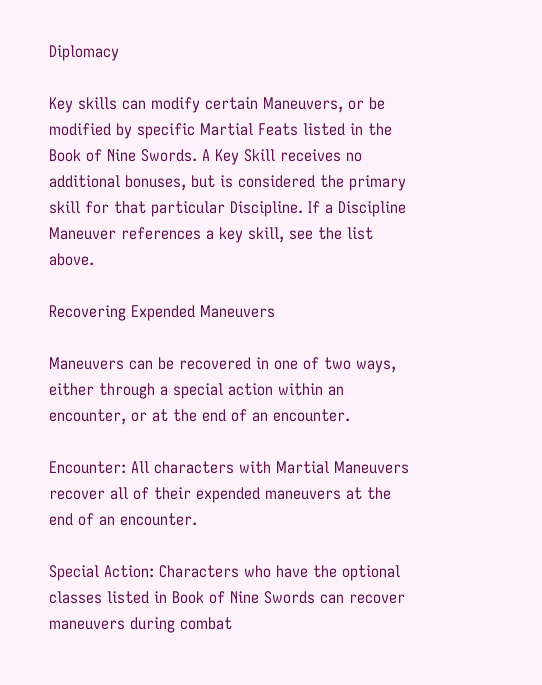Diplomacy

Key skills can modify certain Maneuvers, or be modified by specific Martial Feats listed in the Book of Nine Swords. A Key Skill receives no additional bonuses, but is considered the primary skill for that particular Discipline. If a Discipline Maneuver references a key skill, see the list above.

Recovering Expended Maneuvers

Maneuvers can be recovered in one of two ways, either through a special action within an encounter, or at the end of an encounter.

Encounter: All characters with Martial Maneuvers recover all of their expended maneuvers at the end of an encounter.

Special Action: Characters who have the optional classes listed in Book of Nine Swords can recover maneuvers during combat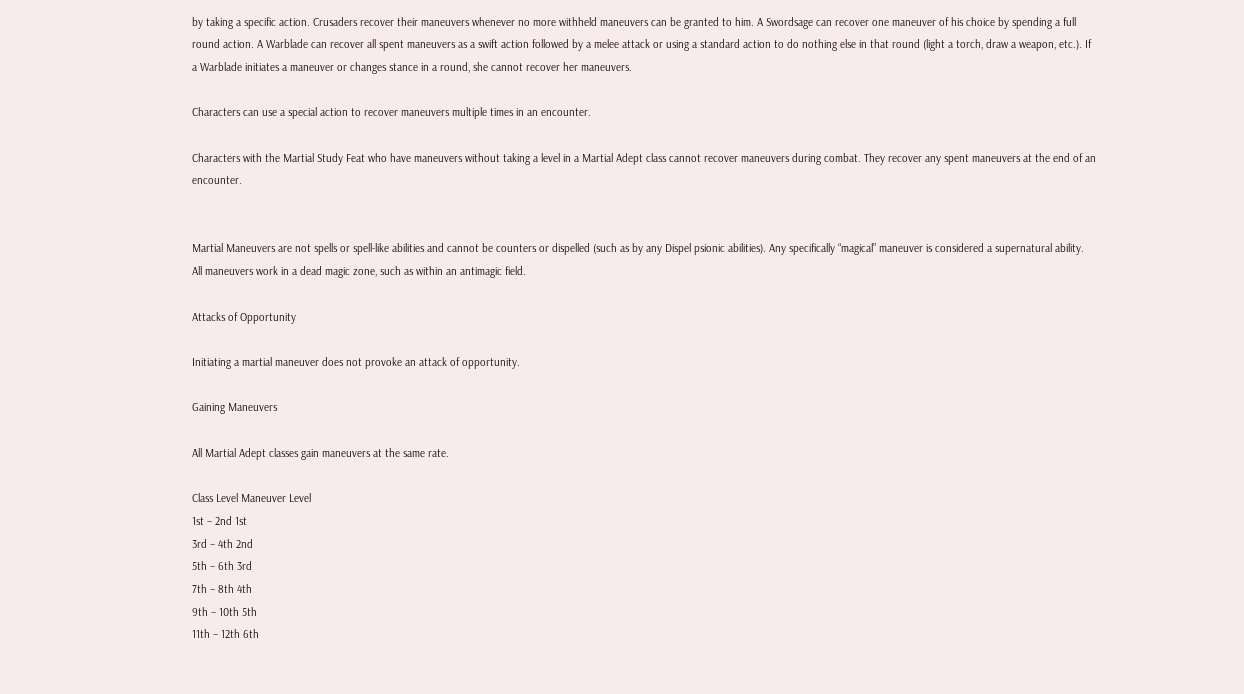by taking a specific action. Crusaders recover their maneuvers whenever no more withheld maneuvers can be granted to him. A Swordsage can recover one maneuver of his choice by spending a full round action. A Warblade can recover all spent maneuvers as a swift action followed by a melee attack or using a standard action to do nothing else in that round (light a torch, draw a weapon, etc.). If a Warblade initiates a maneuver or changes stance in a round, she cannot recover her maneuvers.

Characters can use a special action to recover maneuvers multiple times in an encounter.

Characters with the Martial Study Feat who have maneuvers without taking a level in a Martial Adept class cannot recover maneuvers during combat. They recover any spent maneuvers at the end of an encounter.


Martial Maneuvers are not spells or spell-like abilities and cannot be counters or dispelled (such as by any Dispel psionic abilities). Any specifically “magical” maneuver is considered a supernatural ability. All maneuvers work in a dead magic zone, such as within an antimagic field.

Attacks of Opportunity

Initiating a martial maneuver does not provoke an attack of opportunity.

Gaining Maneuvers

All Martial Adept classes gain maneuvers at the same rate.

Class Level Maneuver Level
1st – 2nd 1st
3rd – 4th 2nd
5th – 6th 3rd
7th – 8th 4th
9th – 10th 5th
11th – 12th 6th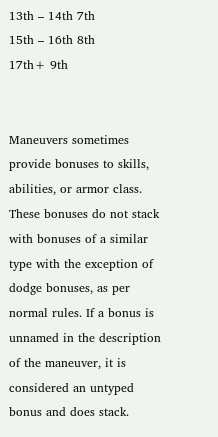13th – 14th 7th
15th – 16th 8th
17th+ 9th


Maneuvers sometimes provide bonuses to skills, abilities, or armor class. These bonuses do not stack with bonuses of a similar type with the exception of dodge bonuses, as per normal rules. If a bonus is unnamed in the description of the maneuver, it is considered an untyped bonus and does stack.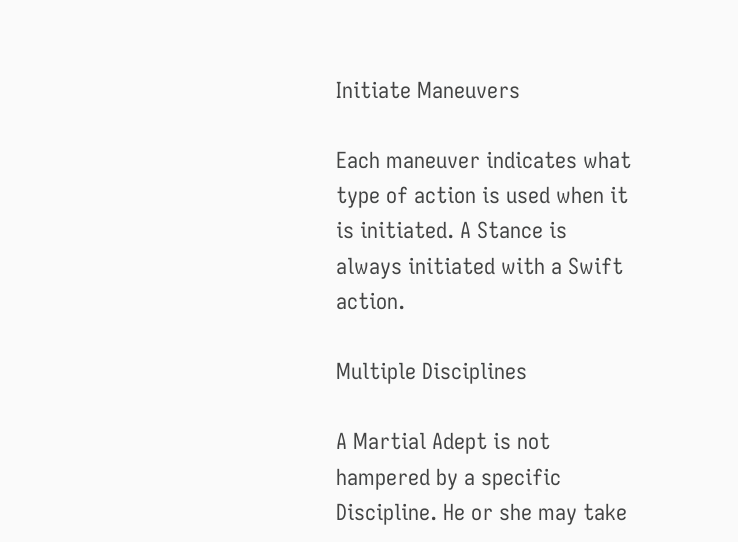Initiate Maneuvers

Each maneuver indicates what type of action is used when it is initiated. A Stance is always initiated with a Swift action.

Multiple Disciplines

A Martial Adept is not hampered by a specific Discipline. He or she may take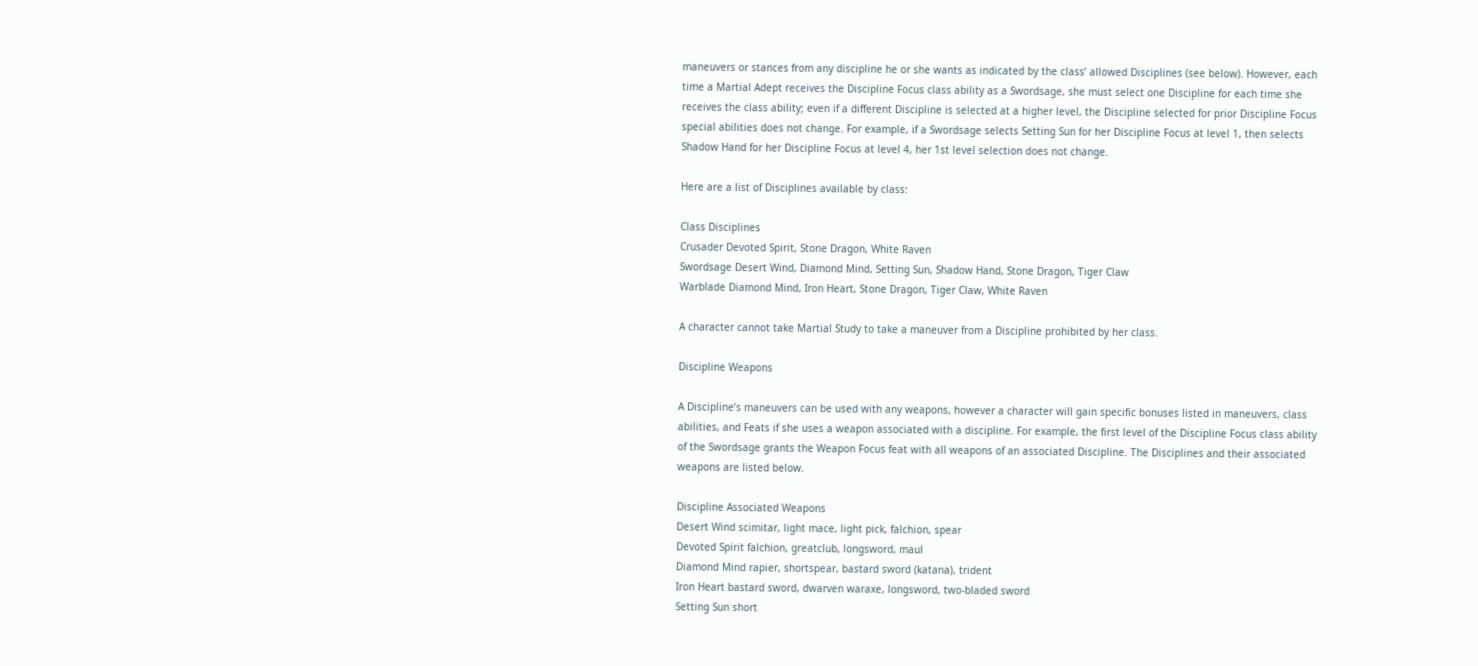maneuvers or stances from any discipline he or she wants as indicated by the class’ allowed Disciplines (see below). However, each time a Martial Adept receives the Discipline Focus class ability as a Swordsage, she must select one Discipline for each time she receives the class ability; even if a different Discipline is selected at a higher level, the Discipline selected for prior Discipline Focus special abilities does not change. For example, if a Swordsage selects Setting Sun for her Discipline Focus at level 1, then selects Shadow Hand for her Discipline Focus at level 4, her 1st level selection does not change.

Here are a list of Disciplines available by class:

Class Disciplines
Crusader Devoted Spirit, Stone Dragon, White Raven
Swordsage Desert Wind, Diamond Mind, Setting Sun, Shadow Hand, Stone Dragon, Tiger Claw
Warblade Diamond Mind, Iron Heart, Stone Dragon, Tiger Claw, White Raven

A character cannot take Martial Study to take a maneuver from a Discipline prohibited by her class.

Discipline Weapons

A Discipline’s maneuvers can be used with any weapons, however a character will gain specific bonuses listed in maneuvers, class abilities, and Feats if she uses a weapon associated with a discipline. For example, the first level of the Discipline Focus class ability of the Swordsage grants the Weapon Focus feat with all weapons of an associated Discipline. The Disciplines and their associated weapons are listed below.

Discipline Associated Weapons
Desert Wind scimitar, light mace, light pick, falchion, spear
Devoted Spirit falchion, greatclub, longsword, maul
Diamond Mind rapier, shortspear, bastard sword (katana), trident
Iron Heart bastard sword, dwarven waraxe, longsword, two-bladed sword
Setting Sun short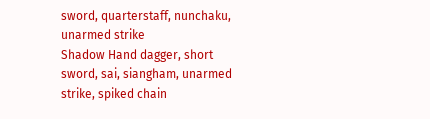sword, quarterstaff, nunchaku, unarmed strike
Shadow Hand dagger, short sword, sai, siangham, unarmed strike, spiked chain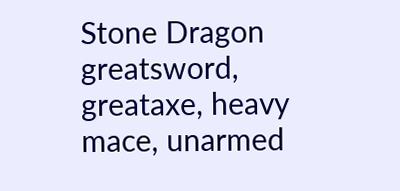Stone Dragon greatsword, greataxe, heavy mace, unarmed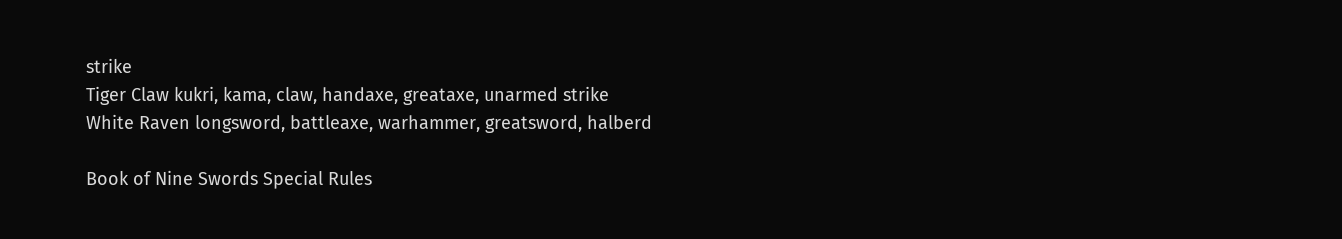strike
Tiger Claw kukri, kama, claw, handaxe, greataxe, unarmed strike
White Raven longsword, battleaxe, warhammer, greatsword, halberd

Book of Nine Swords Special Rules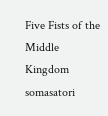Five Fists of the Middle Kingdom somasatori